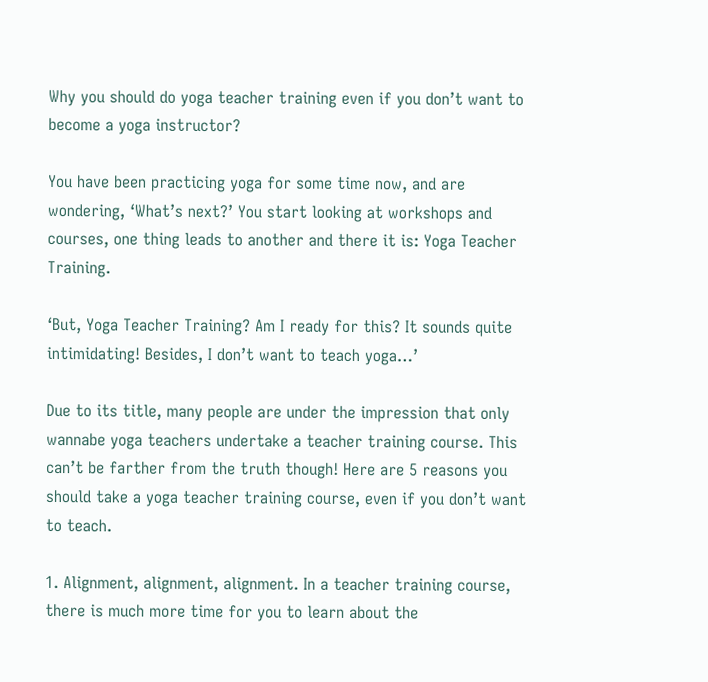Why you should do yoga teacher training even if you don’t want to become a yoga instructor?

You have been practicing yoga for some time now, and are wondering, ‘What’s next?’ You start looking at workshops and courses, one thing leads to another and there it is: Yoga Teacher Training.

‘But, Yoga Teacher Training? Am I ready for this? It sounds quite intimidating! Besides, I don’t want to teach yoga…’

Due to its title, many people are under the impression that only wannabe yoga teachers undertake a teacher training course. This can’t be farther from the truth though! Here are 5 reasons you should take a yoga teacher training course, even if you don’t want to teach.

1. Alignment, alignment, alignment. In a teacher training course, there is much more time for you to learn about the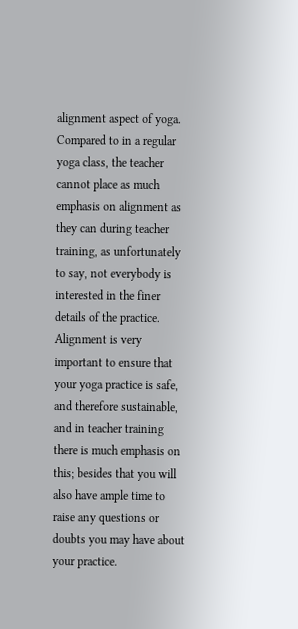alignment aspect of yoga. Compared to in a regular yoga class, the teacher cannot place as much emphasis on alignment as they can during teacher training, as unfortunately to say, not everybody is interested in the finer details of the practice. Alignment is very important to ensure that your yoga practice is safe, and therefore sustainable, and in teacher training there is much emphasis on this; besides that you will also have ample time to raise any questions or doubts you may have about your practice.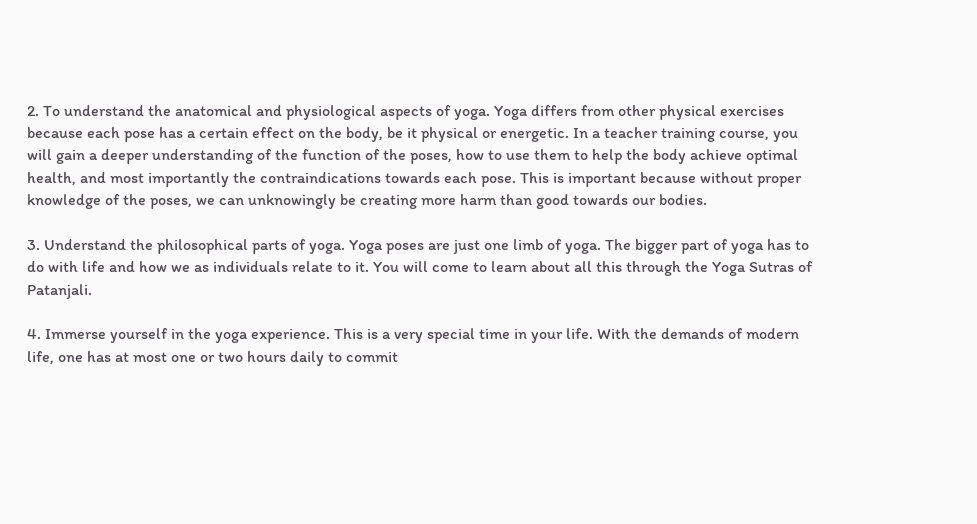2. To understand the anatomical and physiological aspects of yoga. Yoga differs from other physical exercises because each pose has a certain effect on the body, be it physical or energetic. In a teacher training course, you will gain a deeper understanding of the function of the poses, how to use them to help the body achieve optimal health, and most importantly the contraindications towards each pose. This is important because without proper knowledge of the poses, we can unknowingly be creating more harm than good towards our bodies.

3. Understand the philosophical parts of yoga. Yoga poses are just one limb of yoga. The bigger part of yoga has to do with life and how we as individuals relate to it. You will come to learn about all this through the Yoga Sutras of Patanjali.

4. Immerse yourself in the yoga experience. This is a very special time in your life. With the demands of modern life, one has at most one or two hours daily to commit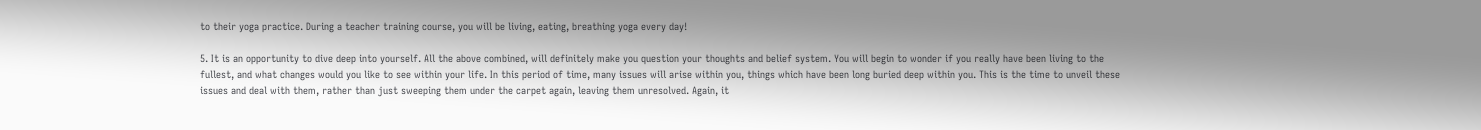to their yoga practice. During a teacher training course, you will be living, eating, breathing yoga every day!

5. It is an opportunity to dive deep into yourself. All the above combined, will definitely make you question your thoughts and belief system. You will begin to wonder if you really have been living to the fullest, and what changes would you like to see within your life. In this period of time, many issues will arise within you, things which have been long buried deep within you. This is the time to unveil these issues and deal with them, rather than just sweeping them under the carpet again, leaving them unresolved. Again, it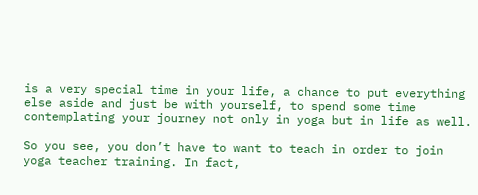is a very special time in your life, a chance to put everything else aside and just be with yourself, to spend some time contemplating your journey not only in yoga but in life as well.

So you see, you don’t have to want to teach in order to join yoga teacher training. In fact,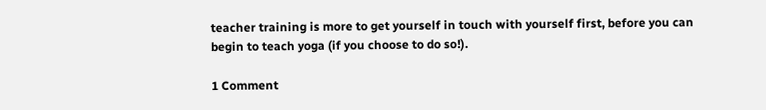teacher training is more to get yourself in touch with yourself first, before you can begin to teach yoga (if you choose to do so!).

1 Comment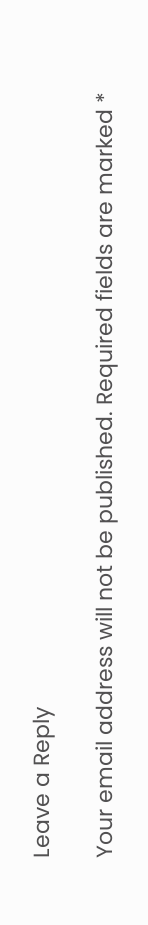Leave a Reply

Your email address will not be published. Required fields are marked *